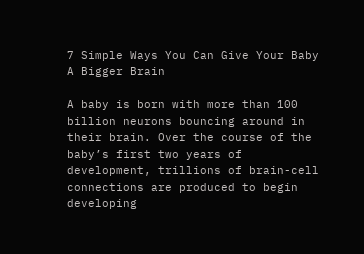7 Simple Ways You Can Give Your Baby A Bigger Brain

A baby is born with more than 100 billion neurons bouncing around in their brain. Over the course of the baby’s first two years of development, trillions of brain-cell connections are produced to begin developing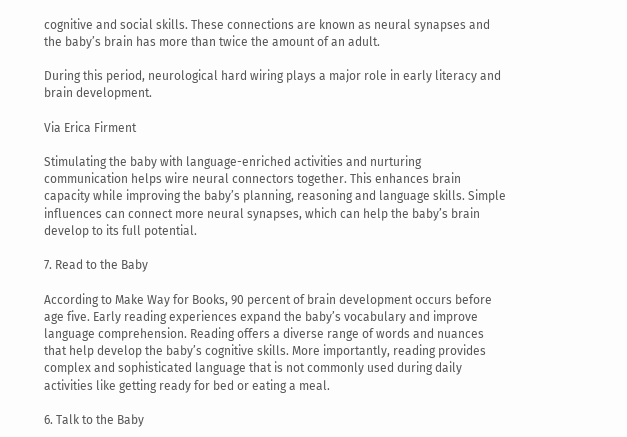cognitive and social skills. These connections are known as neural synapses and the baby’s brain has more than twice the amount of an adult.

During this period, neurological hard wiring plays a major role in early literacy and brain development.

Via Erica Firment

Stimulating the baby with language-enriched activities and nurturing communication helps wire neural connectors together. This enhances brain capacity while improving the baby’s planning, reasoning and language skills. Simple influences can connect more neural synapses, which can help the baby’s brain develop to its full potential.

7. Read to the Baby

According to Make Way for Books, 90 percent of brain development occurs before age five. Early reading experiences expand the baby’s vocabulary and improve language comprehension. Reading offers a diverse range of words and nuances that help develop the baby’s cognitive skills. More importantly, reading provides complex and sophisticated language that is not commonly used during daily activities like getting ready for bed or eating a meal.

6. Talk to the Baby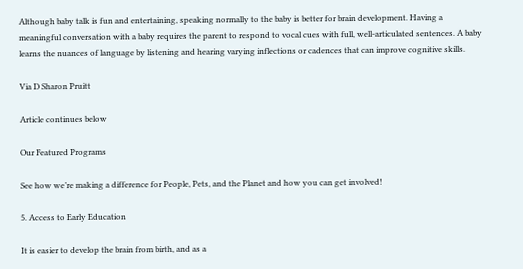Although baby talk is fun and entertaining, speaking normally to the baby is better for brain development. Having a meaningful conversation with a baby requires the parent to respond to vocal cues with full, well-articulated sentences. A baby learns the nuances of language by listening and hearing varying inflections or cadences that can improve cognitive skills.

Via D Sharon Pruitt

Article continues below

Our Featured Programs

See how we’re making a difference for People, Pets, and the Planet and how you can get involved!

5. Access to Early Education

It is easier to develop the brain from birth, and as a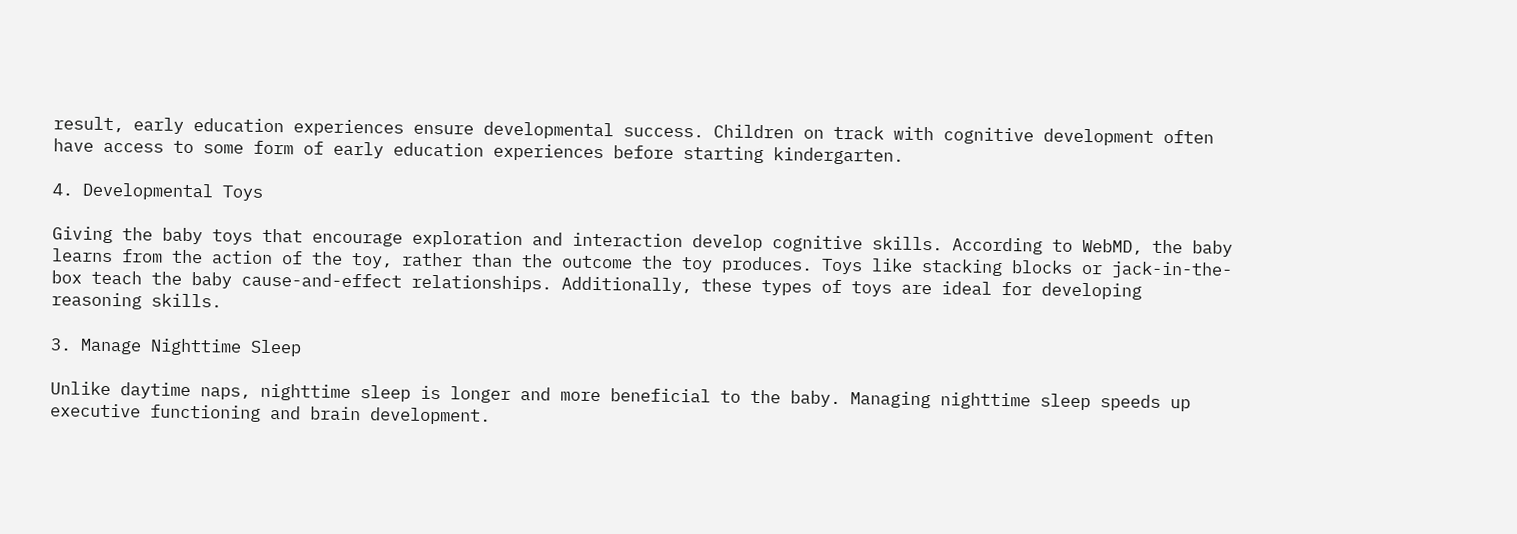result, early education experiences ensure developmental success. Children on track with cognitive development often have access to some form of early education experiences before starting kindergarten.

4. Developmental Toys

Giving the baby toys that encourage exploration and interaction develop cognitive skills. According to WebMD, the baby learns from the action of the toy, rather than the outcome the toy produces. Toys like stacking blocks or jack-in-the-box teach the baby cause-and-effect relationships. Additionally, these types of toys are ideal for developing reasoning skills.

3. Manage Nighttime Sleep

Unlike daytime naps, nighttime sleep is longer and more beneficial to the baby. Managing nighttime sleep speeds up executive functioning and brain development.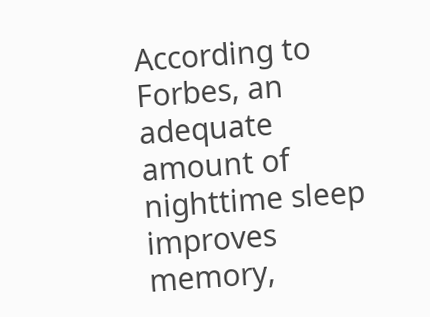According to Forbes, an adequate amount of nighttime sleep improves memory,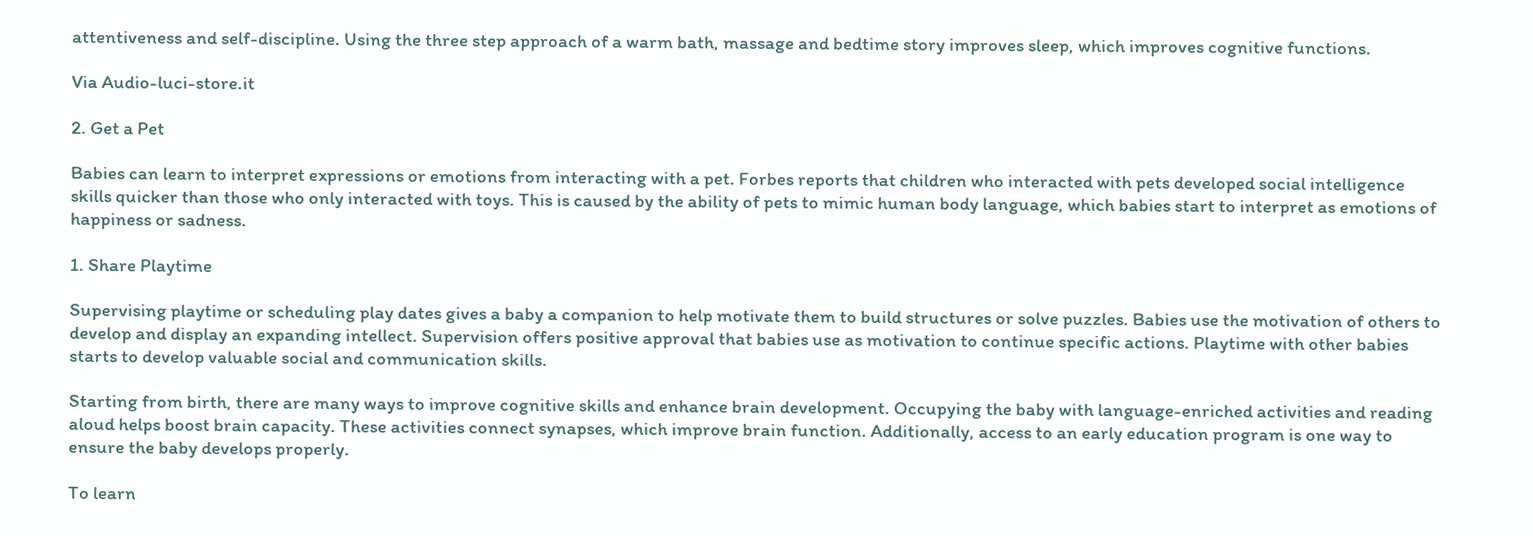attentiveness and self-discipline. Using the three step approach of a warm bath, massage and bedtime story improves sleep, which improves cognitive functions.

Via Audio-luci-store.it

2. Get a Pet

Babies can learn to interpret expressions or emotions from interacting with a pet. Forbes reports that children who interacted with pets developed social intelligence skills quicker than those who only interacted with toys. This is caused by the ability of pets to mimic human body language, which babies start to interpret as emotions of happiness or sadness.

1. Share Playtime

Supervising playtime or scheduling play dates gives a baby a companion to help motivate them to build structures or solve puzzles. Babies use the motivation of others to develop and display an expanding intellect. Supervision offers positive approval that babies use as motivation to continue specific actions. Playtime with other babies starts to develop valuable social and communication skills.

Starting from birth, there are many ways to improve cognitive skills and enhance brain development. Occupying the baby with language-enriched activities and reading aloud helps boost brain capacity. These activities connect synapses, which improve brain function. Additionally, access to an early education program is one way to ensure the baby develops properly.

To learn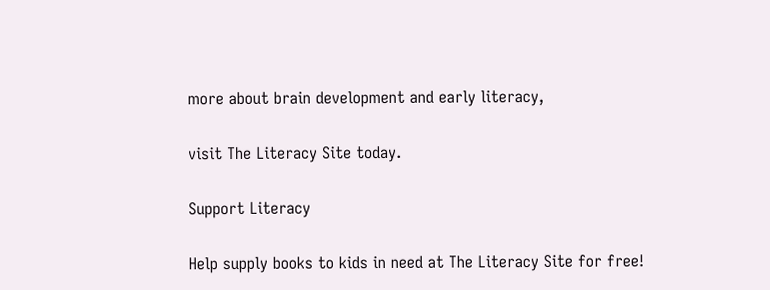more about brain development and early literacy,

visit The Literacy Site today.

Support Literacy

Help supply books to kids in need at The Literacy Site for free!